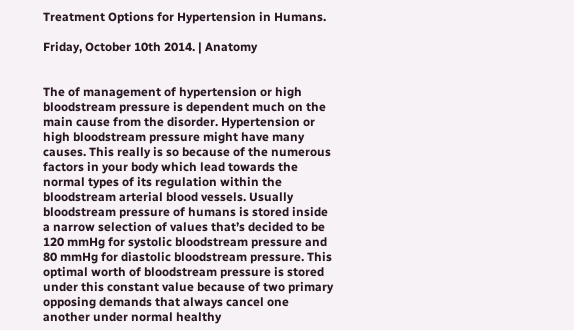Treatment Options for Hypertension in Humans.

Friday, October 10th 2014. | Anatomy


The of management of hypertension or high bloodstream pressure is dependent much on the main cause from the disorder. Hypertension or high bloodstream pressure might have many causes. This really is so because of the numerous factors in your body which lead towards the normal types of its regulation within the bloodstream arterial blood vessels. Usually bloodstream pressure of humans is stored inside a narrow selection of values that’s decided to be 120 mmHg for systolic bloodstream pressure and 80 mmHg for diastolic bloodstream pressure. This optimal worth of bloodstream pressure is stored under this constant value because of two primary opposing demands that always cancel one another under normal healthy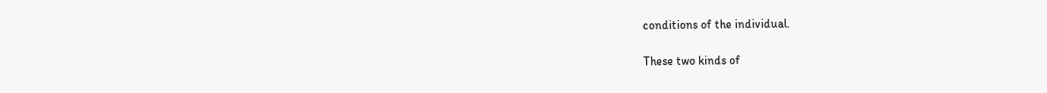conditions of the individual.

These two kinds of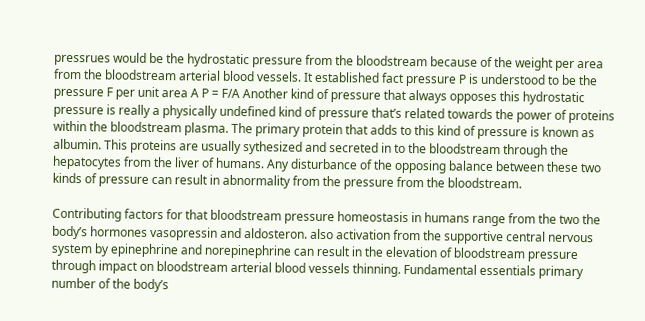pressrues would be the hydrostatic pressure from the bloodstream because of the weight per area from the bloodstream arterial blood vessels. It established fact pressure P is understood to be the pressure F per unit area A P = F/A Another kind of pressure that always opposes this hydrostatic pressure is really a physically undefined kind of pressure that’s related towards the power of proteins within the bloodstream plasma. The primary protein that adds to this kind of pressure is known as albumin. This proteins are usually sythesized and secreted in to the bloodstream through the hepatocytes from the liver of humans. Any disturbance of the opposing balance between these two kinds of pressure can result in abnormality from the pressure from the bloodstream.

Contributing factors for that bloodstream pressure homeostasis in humans range from the two the body’s hormones vasopressin and aldosteron. also activation from the supportive central nervous system by epinephrine and norepinephrine can result in the elevation of bloodstream pressure through impact on bloodstream arterial blood vessels thinning. Fundamental essentials primary number of the body’s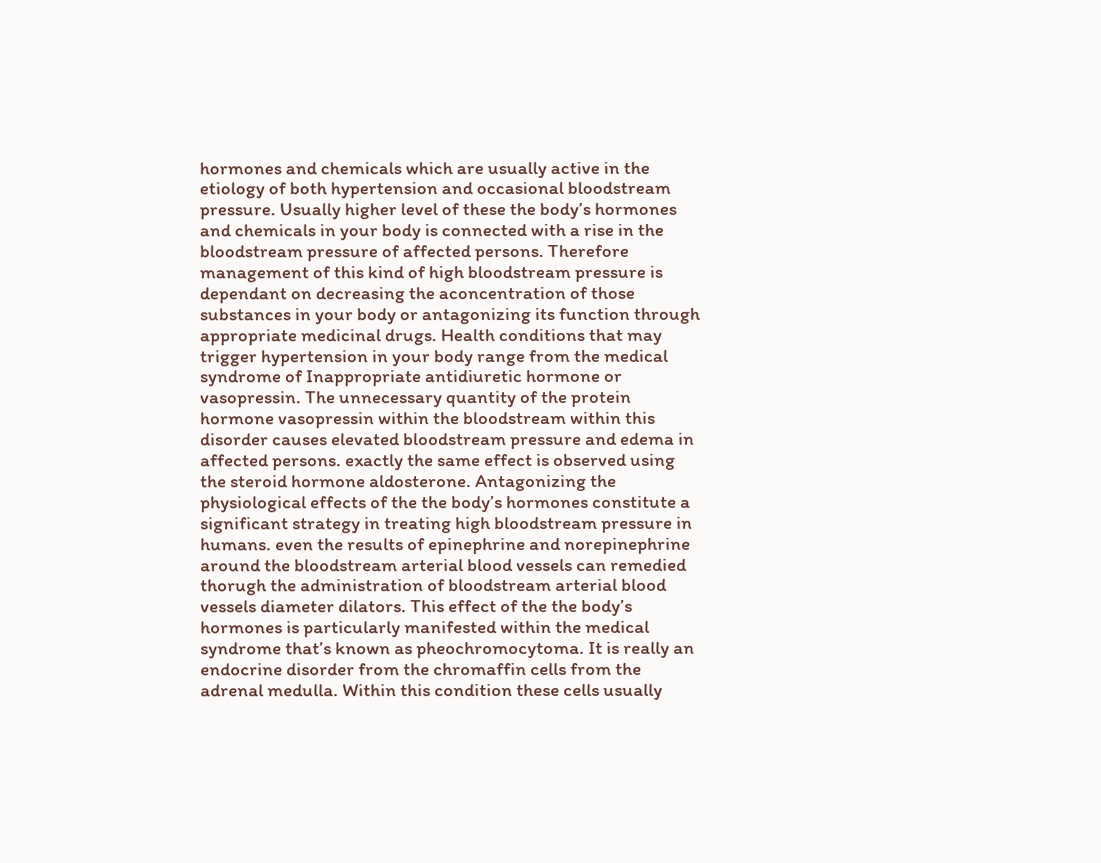hormones and chemicals which are usually active in the etiology of both hypertension and occasional bloodstream pressure. Usually higher level of these the body’s hormones and chemicals in your body is connected with a rise in the bloodstream pressure of affected persons. Therefore management of this kind of high bloodstream pressure is dependant on decreasing the aconcentration of those substances in your body or antagonizing its function through appropriate medicinal drugs. Health conditions that may trigger hypertension in your body range from the medical syndrome of Inappropriate antidiuretic hormone or vasopressin. The unnecessary quantity of the protein hormone vasopressin within the bloodstream within this disorder causes elevated bloodstream pressure and edema in affected persons. exactly the same effect is observed using the steroid hormone aldosterone. Antagonizing the physiological effects of the the body’s hormones constitute a significant strategy in treating high bloodstream pressure in humans. even the results of epinephrine and norepinephrine around the bloodstream arterial blood vessels can remedied thorugh the administration of bloodstream arterial blood vessels diameter dilators. This effect of the the body’s hormones is particularly manifested within the medical syndrome that’s known as pheochromocytoma. It is really an endocrine disorder from the chromaffin cells from the adrenal medulla. Within this condition these cells usually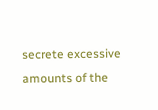secrete excessive amounts of the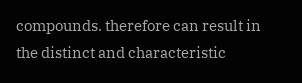compounds. therefore can result in the distinct and characteristic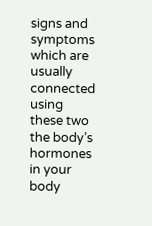signs and symptoms which are usually connected using these two the body’s hormones in your body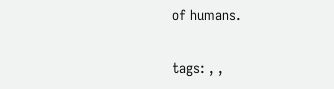of humans.

tags: , ,